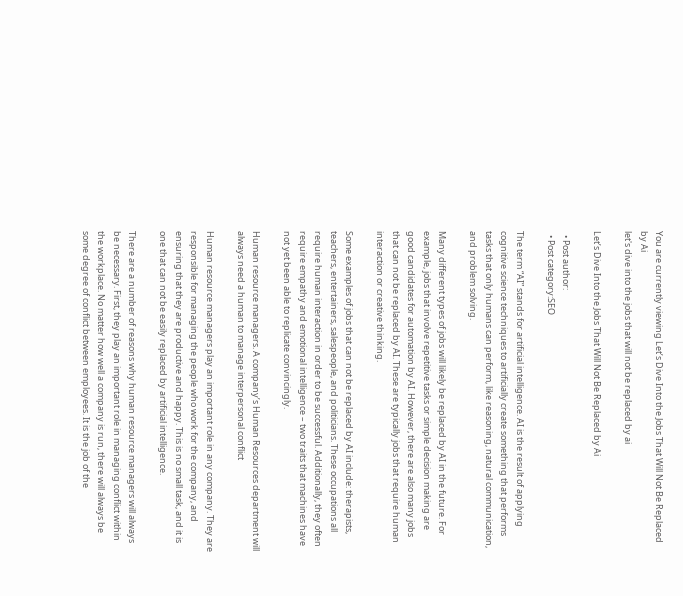You are currently viewing Let’s Dive Into the Jobs That Will Not Be Replaced by Ai
let's dive into the jobs that will not be replaced by ai

Let’s Dive Into the Jobs That Will Not Be Replaced by Ai

  • Post author:
  • Post category:SEO

The term “AI” stands for artificial intelligence. AI is the result of applying cognitive science techniques to artificially create something that performs tasks that only humans can perform, like reasoning, natural communication, and problem solving.

Many different types of jobs will likely be replaced by AI in the future. For example, jobs that involve repetitive tasks or simple decision making are good candidates for automation by AI. However, there are also many jobs that can not be replaced by AI. These are typically jobs that require human interaction or creative thinking.

Some examples of jobs that can not be replaced by AI include: therapists, teachers, entertainers, salespeople, and politicians. These occupations all require human interaction in order to be successful. Additionally, they often require empathy and emotional intelligence – two traits that machines have not yet been able to replicate convincingly.

Human resource managers. A company’s Human Resources department will always need a human to manage interpersonal conflict

Human resource managers play an important role in any company. They are responsible for managing the people who work for the company, and ensuring that they are productive and happy. This is no small task, and it is one that can not be easily replaced by artificial intelligence.

There are a number of reasons why human resource managers will always be necessary. First, they play an important role in managing conflict within the workplace. No matter how well a company is run, there will always be some degree of conflict between employees. It is the job of the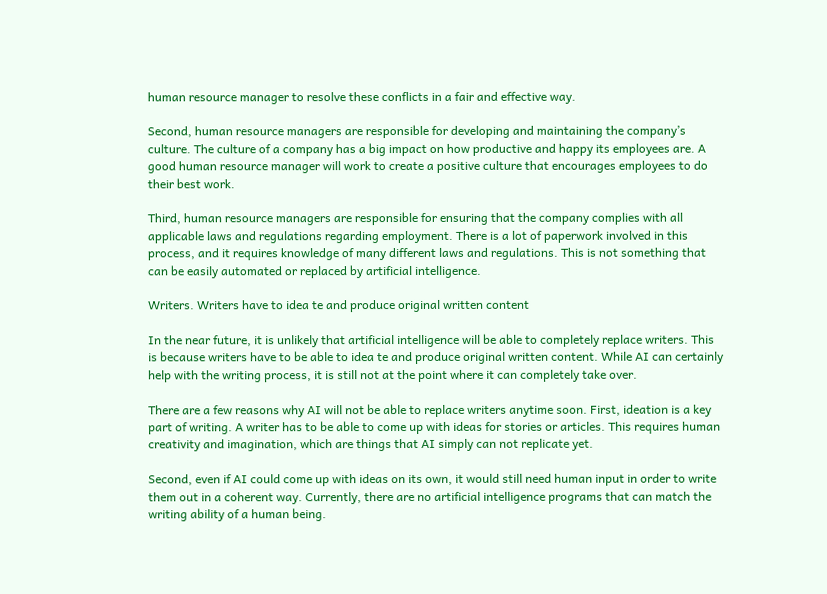human resource manager to resolve these conflicts in a fair and effective way.

Second, human resource managers are responsible for developing and maintaining the company’s culture. The culture of a company has a big impact on how productive and happy its employees are. A good human resource manager will work to create a positive culture that encourages employees to do their best work.

Third, human resource managers are responsible for ensuring that the company complies with all applicable laws and regulations regarding employment. There is a lot of paperwork involved in this process, and it requires knowledge of many different laws and regulations. This is not something that can be easily automated or replaced by artificial intelligence.

Writers. Writers have to idea te and produce original written content

In the near future, it is unlikely that artificial intelligence will be able to completely replace writers. This is because writers have to be able to idea te and produce original written content. While AI can certainly help with the writing process, it is still not at the point where it can completely take over.

There are a few reasons why AI will not be able to replace writers anytime soon. First, ideation is a key part of writing. A writer has to be able to come up with ideas for stories or articles. This requires human creativity and imagination, which are things that AI simply can not replicate yet.

Second, even if AI could come up with ideas on its own, it would still need human input in order to write them out in a coherent way. Currently, there are no artificial intelligence programs that can match the writing ability of a human being.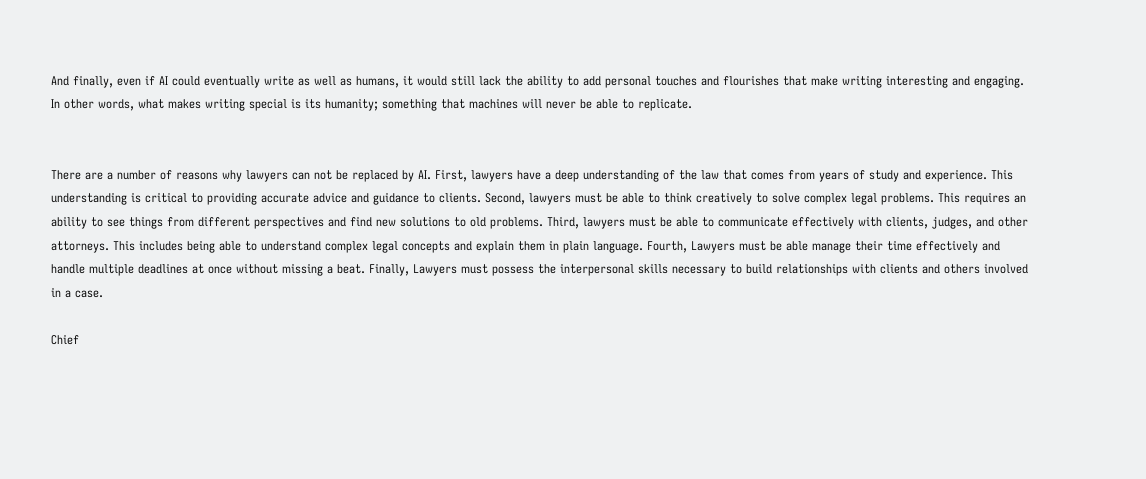And finally, even if AI could eventually write as well as humans, it would still lack the ability to add personal touches and flourishes that make writing interesting and engaging. In other words, what makes writing special is its humanity; something that machines will never be able to replicate.


There are a number of reasons why lawyers can not be replaced by AI. First, lawyers have a deep understanding of the law that comes from years of study and experience. This understanding is critical to providing accurate advice and guidance to clients. Second, lawyers must be able to think creatively to solve complex legal problems. This requires an ability to see things from different perspectives and find new solutions to old problems. Third, lawyers must be able to communicate effectively with clients, judges, and other attorneys. This includes being able to understand complex legal concepts and explain them in plain language. Fourth, Lawyers must be able manage their time effectively and handle multiple deadlines at once without missing a beat. Finally, Lawyers must possess the interpersonal skills necessary to build relationships with clients and others involved in a case.

Chief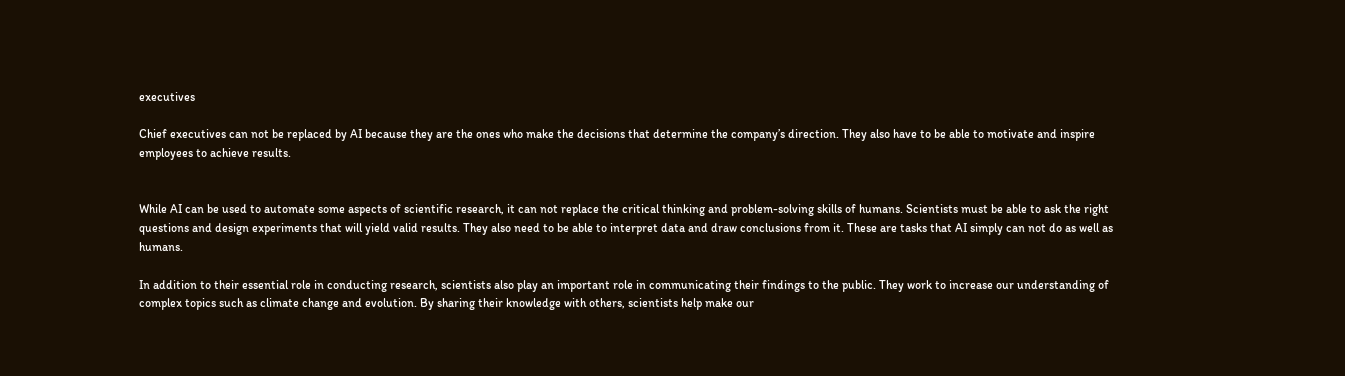executives

Chief executives can not be replaced by AI because they are the ones who make the decisions that determine the company’s direction. They also have to be able to motivate and inspire employees to achieve results.


While AI can be used to automate some aspects of scientific research, it can not replace the critical thinking and problem-solving skills of humans. Scientists must be able to ask the right questions and design experiments that will yield valid results. They also need to be able to interpret data and draw conclusions from it. These are tasks that AI simply can not do as well as humans.

In addition to their essential role in conducting research, scientists also play an important role in communicating their findings to the public. They work to increase our understanding of complex topics such as climate change and evolution. By sharing their knowledge with others, scientists help make our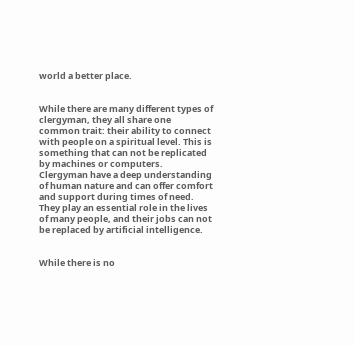world a better place.


While there are many different types of clergyman, they all share one common trait: their ability to connect with people on a spiritual level. This is something that can not be replicated by machines or computers. Clergyman have a deep understanding of human nature and can offer comfort and support during times of need. They play an essential role in the lives of many people, and their jobs can not be replaced by artificial intelligence.


While there is no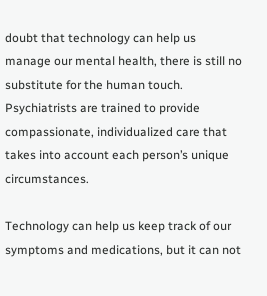doubt that technology can help us manage our mental health, there is still no substitute for the human touch. Psychiatrists are trained to provide compassionate, individualized care that takes into account each person’s unique circumstances.

Technology can help us keep track of our symptoms and medications, but it can not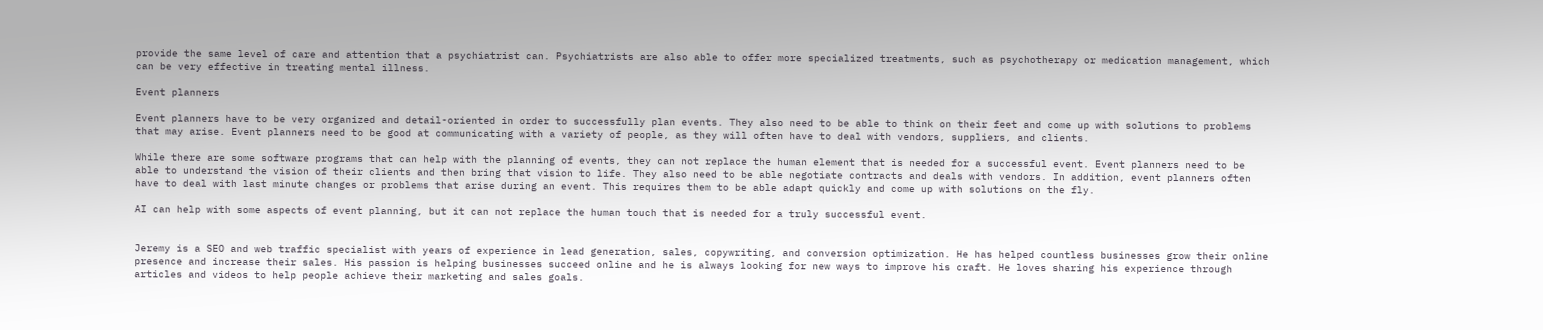provide the same level of care and attention that a psychiatrist can. Psychiatrists are also able to offer more specialized treatments, such as psychotherapy or medication management, which can be very effective in treating mental illness.

Event planners

Event planners have to be very organized and detail-oriented in order to successfully plan events. They also need to be able to think on their feet and come up with solutions to problems that may arise. Event planners need to be good at communicating with a variety of people, as they will often have to deal with vendors, suppliers, and clients.

While there are some software programs that can help with the planning of events, they can not replace the human element that is needed for a successful event. Event planners need to be able to understand the vision of their clients and then bring that vision to life. They also need to be able negotiate contracts and deals with vendors. In addition, event planners often have to deal with last minute changes or problems that arise during an event. This requires them to be able adapt quickly and come up with solutions on the fly.

AI can help with some aspects of event planning, but it can not replace the human touch that is needed for a truly successful event.


Jeremy is a SEO and web traffic specialist with years of experience in lead generation, sales, copywriting, and conversion optimization. He has helped countless businesses grow their online presence and increase their sales. His passion is helping businesses succeed online and he is always looking for new ways to improve his craft. He loves sharing his experience through articles and videos to help people achieve their marketing and sales goals.